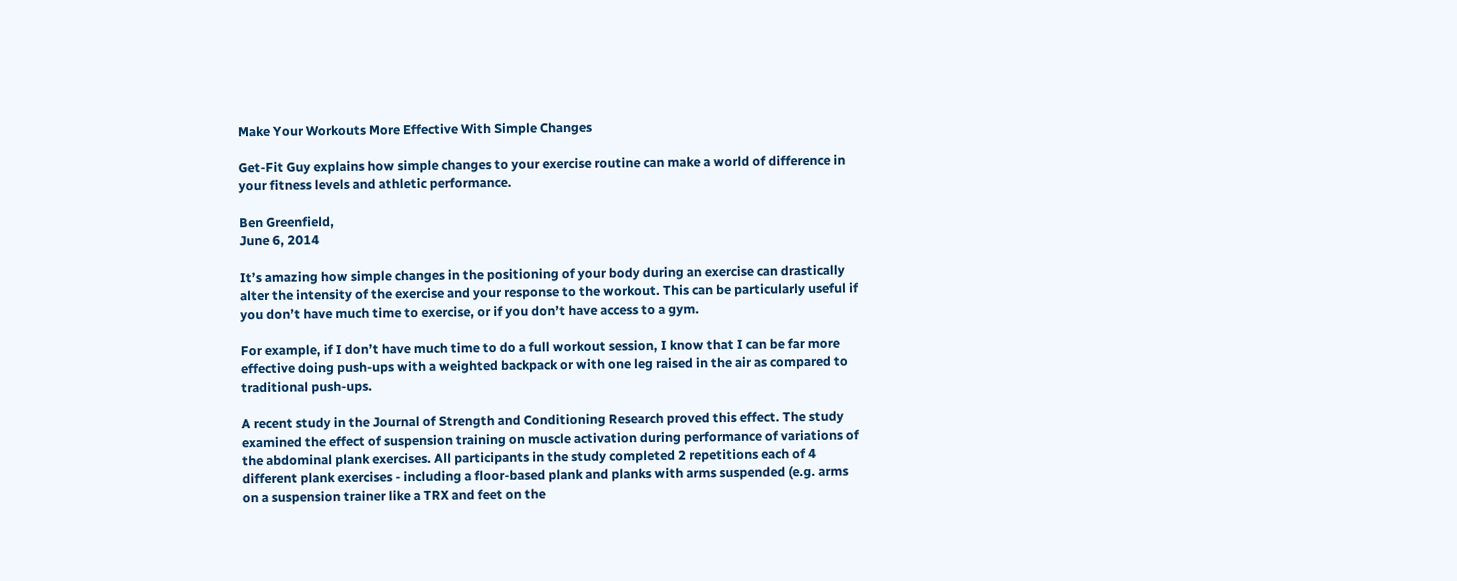Make Your Workouts More Effective With Simple Changes

Get-Fit Guy explains how simple changes to your exercise routine can make a world of difference in your fitness levels and athletic performance.

Ben Greenfield,
June 6, 2014

It’s amazing how simple changes in the positioning of your body during an exercise can drastically alter the intensity of the exercise and your response to the workout. This can be particularly useful if you don’t have much time to exercise, or if you don’t have access to a gym.

For example, if I don’t have much time to do a full workout session, I know that I can be far more effective doing push-ups with a weighted backpack or with one leg raised in the air as compared to traditional push-ups.

A recent study in the Journal of Strength and Conditioning Research proved this effect. The study examined the effect of suspension training on muscle activation during performance of variations of the abdominal plank exercises. All participants in the study completed 2 repetitions each of 4 different plank exercises - including a floor-based plank and planks with arms suspended (e.g. arms on a suspension trainer like a TRX and feet on the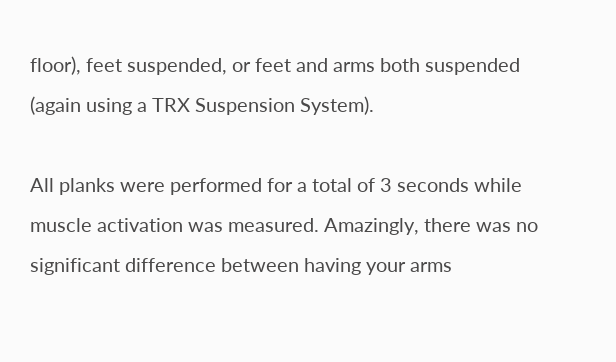floor), feet suspended, or feet and arms both suspended (again using a TRX Suspension System).

All planks were performed for a total of 3 seconds while muscle activation was measured. Amazingly, there was no significant difference between having your arms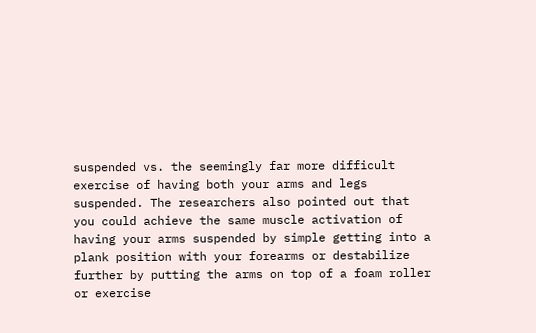suspended vs. the seemingly far more difficult exercise of having both your arms and legs suspended. The researchers also pointed out that you could achieve the same muscle activation of having your arms suspended by simple getting into a plank position with your forearms or destabilize further by putting the arms on top of a foam roller or exercise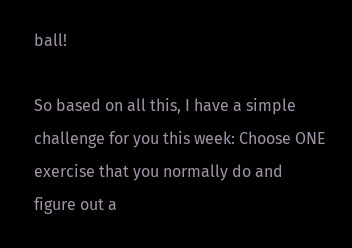ball!

So based on all this, I have a simple challenge for you this week: Choose ONE exercise that you normally do and figure out a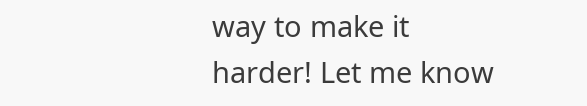way to make it harder! Let me know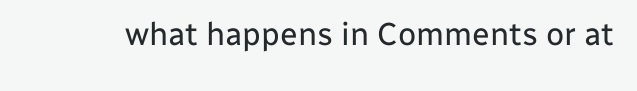what happens in Comments or at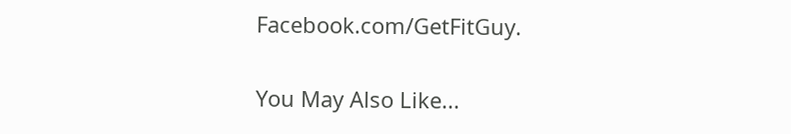Facebook.com/GetFitGuy.

You May Also Like...